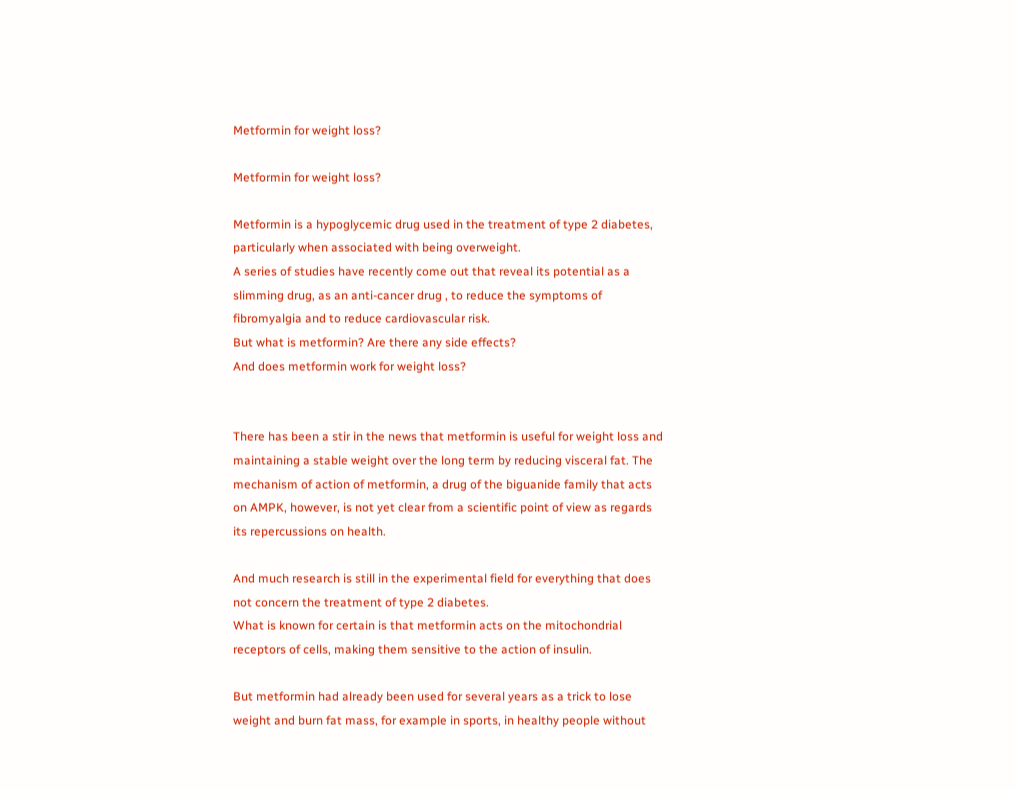Metformin for weight loss?

Metformin for weight loss?

Metformin is a hypoglycemic drug used in the treatment of type 2 diabetes, particularly when associated with being overweight.
A series of studies have recently come out that reveal its potential as a slimming drug, as an anti-cancer drug , to reduce the symptoms of fibromyalgia and to reduce cardiovascular risk.
But what is metformin? Are there any side effects?
And does metformin work for weight loss?


There has been a stir in the news that metformin is useful for weight loss and maintaining a stable weight over the long term by reducing visceral fat. The mechanism of action of metformin, a drug of the biguanide family that acts on AMPK, however, is not yet clear from a scientific point of view as regards its repercussions on health.

And much research is still in the experimental field for everything that does not concern the treatment of type 2 diabetes.
What is known for certain is that metformin acts on the mitochondrial receptors of cells, making them sensitive to the action of insulin.

But metformin had already been used for several years as a trick to lose weight and burn fat mass, for example in sports, in healthy people without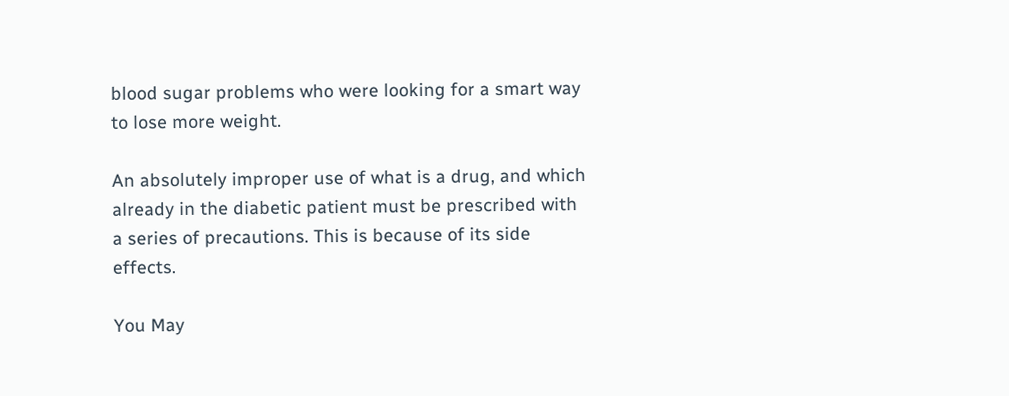blood sugar problems who were looking for a smart way to lose more weight.

An absolutely improper use of what is a drug, and which already in the diabetic patient must be prescribed with a series of precautions. This is because of its side effects.

You May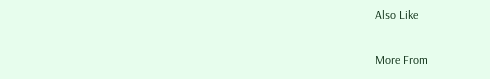Also Like

More From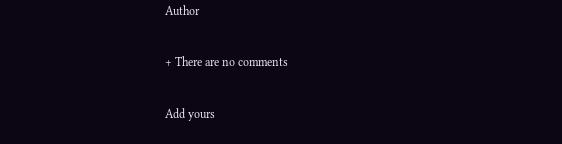Author

+ There are no comments

Add yours